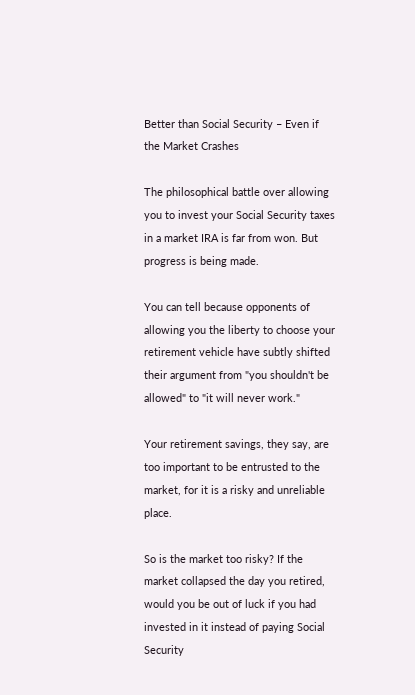Better than Social Security – Even if the Market Crashes

The philosophical battle over allowing you to invest your Social Security taxes in a market IRA is far from won. But progress is being made.

You can tell because opponents of allowing you the liberty to choose your retirement vehicle have subtly shifted their argument from "you shouldn't be allowed" to "it will never work."

Your retirement savings, they say, are too important to be entrusted to the market, for it is a risky and unreliable place.

So is the market too risky? If the market collapsed the day you retired, would you be out of luck if you had invested in it instead of paying Social Security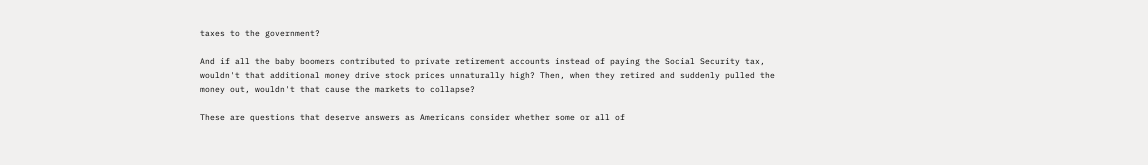taxes to the government?

And if all the baby boomers contributed to private retirement accounts instead of paying the Social Security tax, wouldn't that additional money drive stock prices unnaturally high? Then, when they retired and suddenly pulled the money out, wouldn't that cause the markets to collapse?

These are questions that deserve answers as Americans consider whether some or all of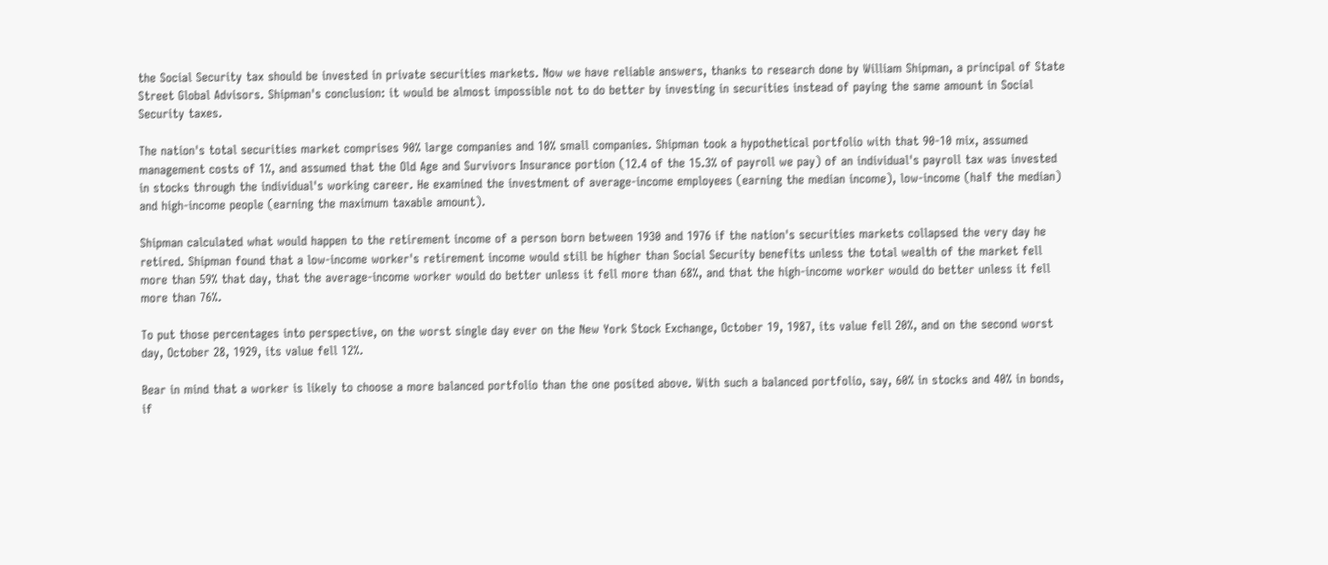the Social Security tax should be invested in private securities markets. Now we have reliable answers, thanks to research done by William Shipman, a principal of State Street Global Advisors. Shipman's conclusion: it would be almost impossible not to do better by investing in securities instead of paying the same amount in Social Security taxes.

The nation's total securities market comprises 90% large companies and 10% small companies. Shipman took a hypothetical portfolio with that 90-10 mix, assumed management costs of 1%, and assumed that the Old Age and Survivors Insurance portion (12.4 of the 15.3% of payroll we pay) of an individual's payroll tax was invested in stocks through the individual's working career. He examined the investment of average-income employees (earning the median income), low-income (half the median) and high-income people (earning the maximum taxable amount).

Shipman calculated what would happen to the retirement income of a person born between 1930 and 1976 if the nation's securities markets collapsed the very day he retired. Shipman found that a low-income worker's retirement income would still be higher than Social Security benefits unless the total wealth of the market fell more than 59% that day, that the average-income worker would do better unless it fell more than 68%, and that the high-income worker would do better unless it fell more than 76%.

To put those percentages into perspective, on the worst single day ever on the New York Stock Exchange, October 19, 1987, its value fell 20%, and on the second worst day, October 28, 1929, its value fell 12%.

Bear in mind that a worker is likely to choose a more balanced portfolio than the one posited above. With such a balanced portfolio, say, 60% in stocks and 40% in bonds, if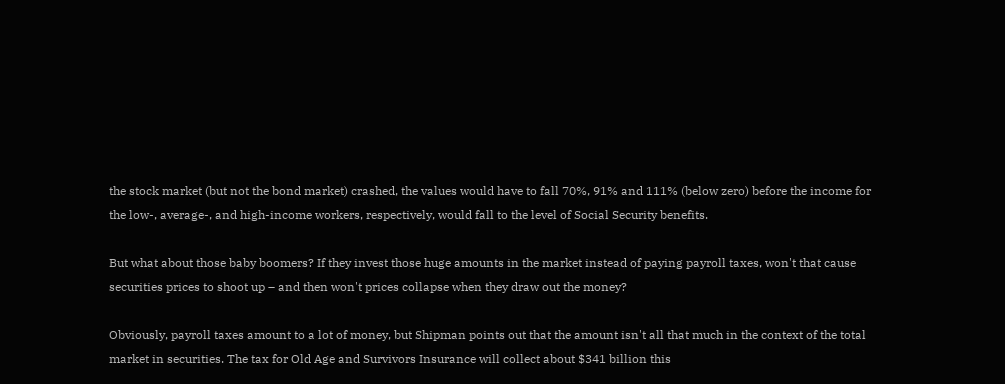the stock market (but not the bond market) crashed, the values would have to fall 70%, 91% and 111% (below zero) before the income for the low-, average-, and high-income workers, respectively, would fall to the level of Social Security benefits.

But what about those baby boomers? If they invest those huge amounts in the market instead of paying payroll taxes, won't that cause securities prices to shoot up – and then won't prices collapse when they draw out the money?

Obviously, payroll taxes amount to a lot of money, but Shipman points out that the amount isn't all that much in the context of the total market in securities. The tax for Old Age and Survivors Insurance will collect about $341 billion this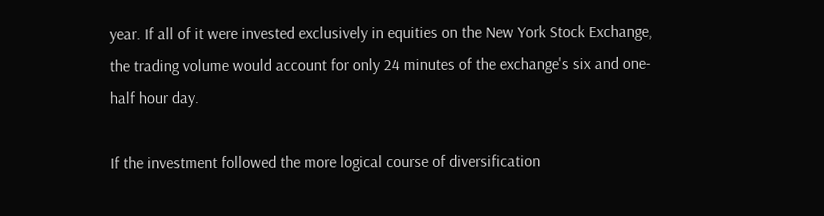year. If all of it were invested exclusively in equities on the New York Stock Exchange, the trading volume would account for only 24 minutes of the exchange's six and one-half hour day.

If the investment followed the more logical course of diversification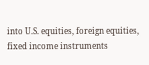into U.S. equities, foreign equities, fixed income instruments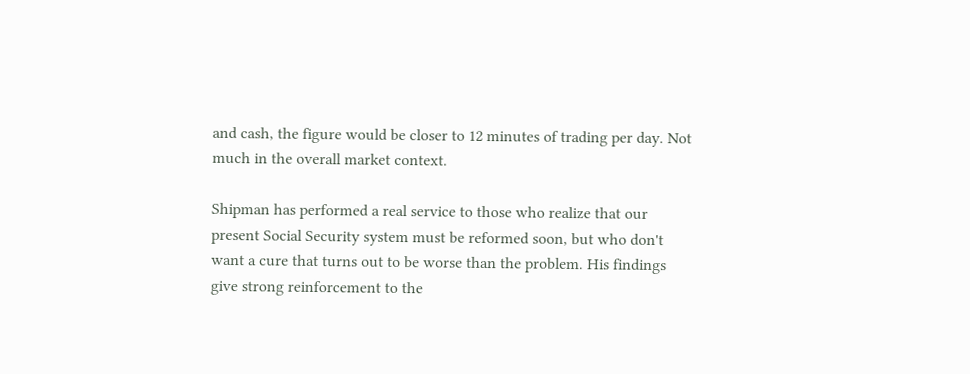and cash, the figure would be closer to 12 minutes of trading per day. Not much in the overall market context.

Shipman has performed a real service to those who realize that our present Social Security system must be reformed soon, but who don't want a cure that turns out to be worse than the problem. His findings give strong reinforcement to the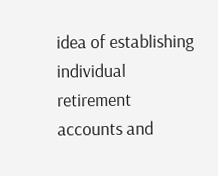idea of establishing individual retirement accounts and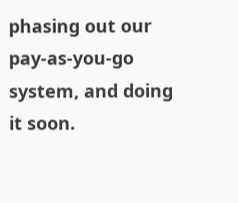phasing out our pay-as-you-go system, and doing it soon.